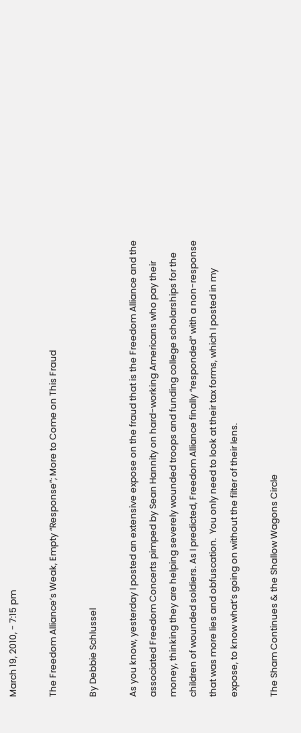March 19, 2010, - 7:15 pm

The Freedom Alliance’s Weak, Empty “Response”; More to Come on This Fraud

By Debbie Schlussel

As you know, yesterday I posted an extensive expose on the fraud that is the Freedom Alliance and the associated Freedom Concerts pimped by Sean Hannity on hard-working Americans who pay their money, thinking they are helping severely wounded troops and funding college scholarships for the children of wounded soldiers. As I predicted, Freedom Alliance finally “responded” with a non-response that was more lies and obfuscation.  You only need to look at their tax forms, which I posted in my expose, to know what’s going on without the filter of their lens.

The Sham Continues & the Shallow Wagons Circle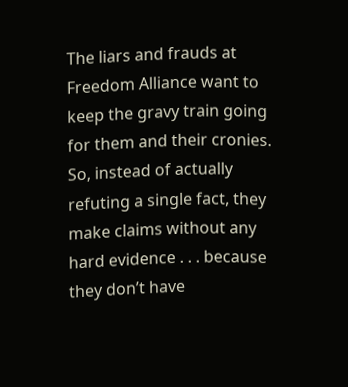The liars and frauds at Freedom Alliance want to keep the gravy train going for them and their cronies. So, instead of actually refuting a single fact, they make claims without any hard evidence . . . because they don’t have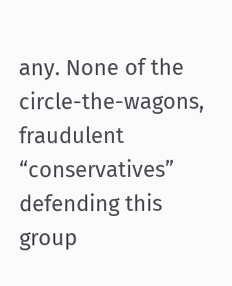any. None of the circle-the-wagons, fraudulent “conservatives” defending this group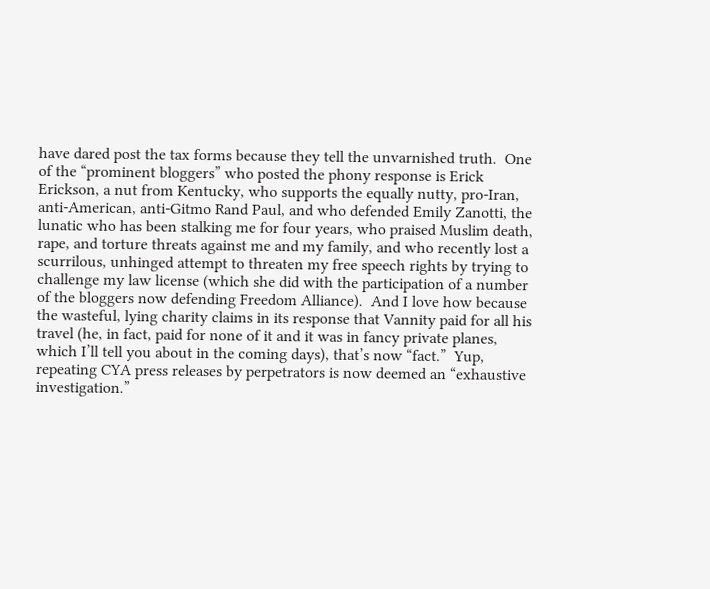have dared post the tax forms because they tell the unvarnished truth.  One of the “prominent bloggers” who posted the phony response is Erick Erickson, a nut from Kentucky, who supports the equally nutty, pro-Iran, anti-American, anti-Gitmo Rand Paul, and who defended Emily Zanotti, the lunatic who has been stalking me for four years, who praised Muslim death, rape, and torture threats against me and my family, and who recently lost a scurrilous, unhinged attempt to threaten my free speech rights by trying to challenge my law license (which she did with the participation of a number of the bloggers now defending Freedom Alliance).  And I love how because the wasteful, lying charity claims in its response that Vannity paid for all his travel (he, in fact, paid for none of it and it was in fancy private planes, which I’ll tell you about in the coming days), that’s now “fact.”  Yup, repeating CYA press releases by perpetrators is now deemed an “exhaustive investigation.”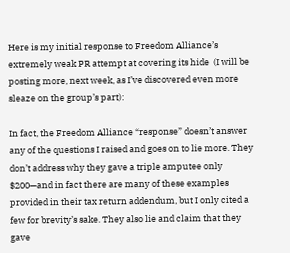Here is my initial response to Freedom Alliance’s extremely weak PR attempt at covering its hide  (I will be posting more, next week, as I’ve discovered even more sleaze on the group’s part):

In fact, the Freedom Alliance “response” doesn’t answer any of the questions I raised and goes on to lie more. They don’t address why they gave a triple amputee only $200—and in fact there are many of these examples provided in their tax return addendum, but I only cited a few for brevity’s sake. They also lie and claim that they gave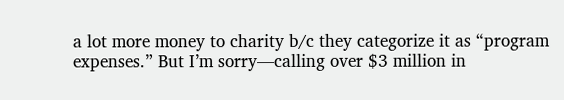a lot more money to charity b/c they categorize it as “program expenses.” But I’m sorry—calling over $3 million in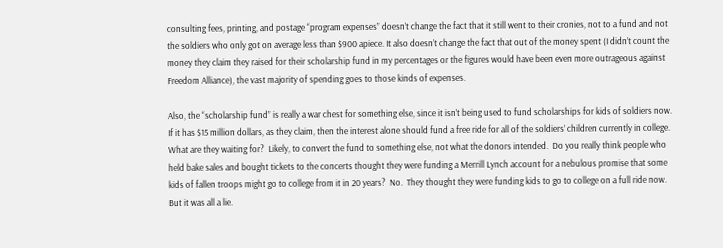consulting fees, printing, and postage “program expenses” doesn’t change the fact that it still went to their cronies, not to a fund and not the soldiers who only got on average less than $900 apiece. It also doesn’t change the fact that out of the money spent (I didn’t count the money they claim they raised for their scholarship fund in my percentages or the figures would have been even more outrageous against Freedom Alliance), the vast majority of spending goes to those kinds of expenses.

Also, the “scholarship fund” is really a war chest for something else, since it isn’t being used to fund scholarships for kids of soldiers now.  If it has $15 million dollars, as they claim, then the interest alone should fund a free ride for all of the soldiers’ children currently in college.  What are they waiting for?  Likely, to convert the fund to something else, not what the donors intended.  Do you really think people who held bake sales and bought tickets to the concerts thought they were funding a Merrill Lynch account for a nebulous promise that some kids of fallen troops might go to college from it in 20 years?  No.  They thought they were funding kids to go to college on a full ride now.  But it was all a lie.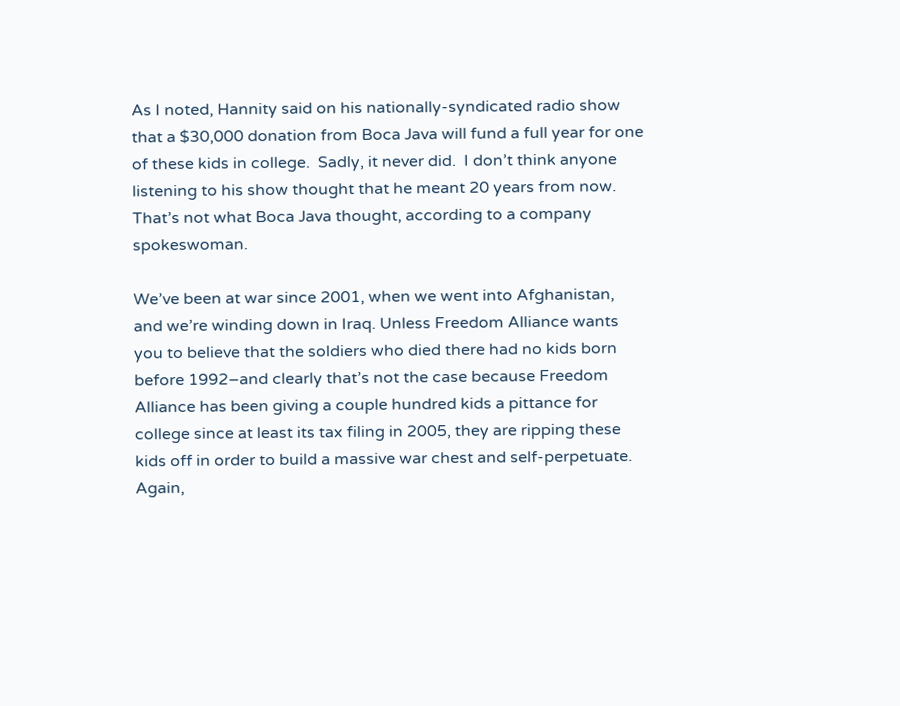As I noted, Hannity said on his nationally-syndicated radio show that a $30,000 donation from Boca Java will fund a full year for one of these kids in college.  Sadly, it never did.  I don’t think anyone listening to his show thought that he meant 20 years from now.  That’s not what Boca Java thought, according to a company spokeswoman.

We’ve been at war since 2001, when we went into Afghanistan, and we’re winding down in Iraq. Unless Freedom Alliance wants you to believe that the soldiers who died there had no kids born before 1992–and clearly that’s not the case because Freedom Alliance has been giving a couple hundred kids a pittance for college since at least its tax filing in 2005, they are ripping these kids off in order to build a massive war chest and self-perpetuate. Again,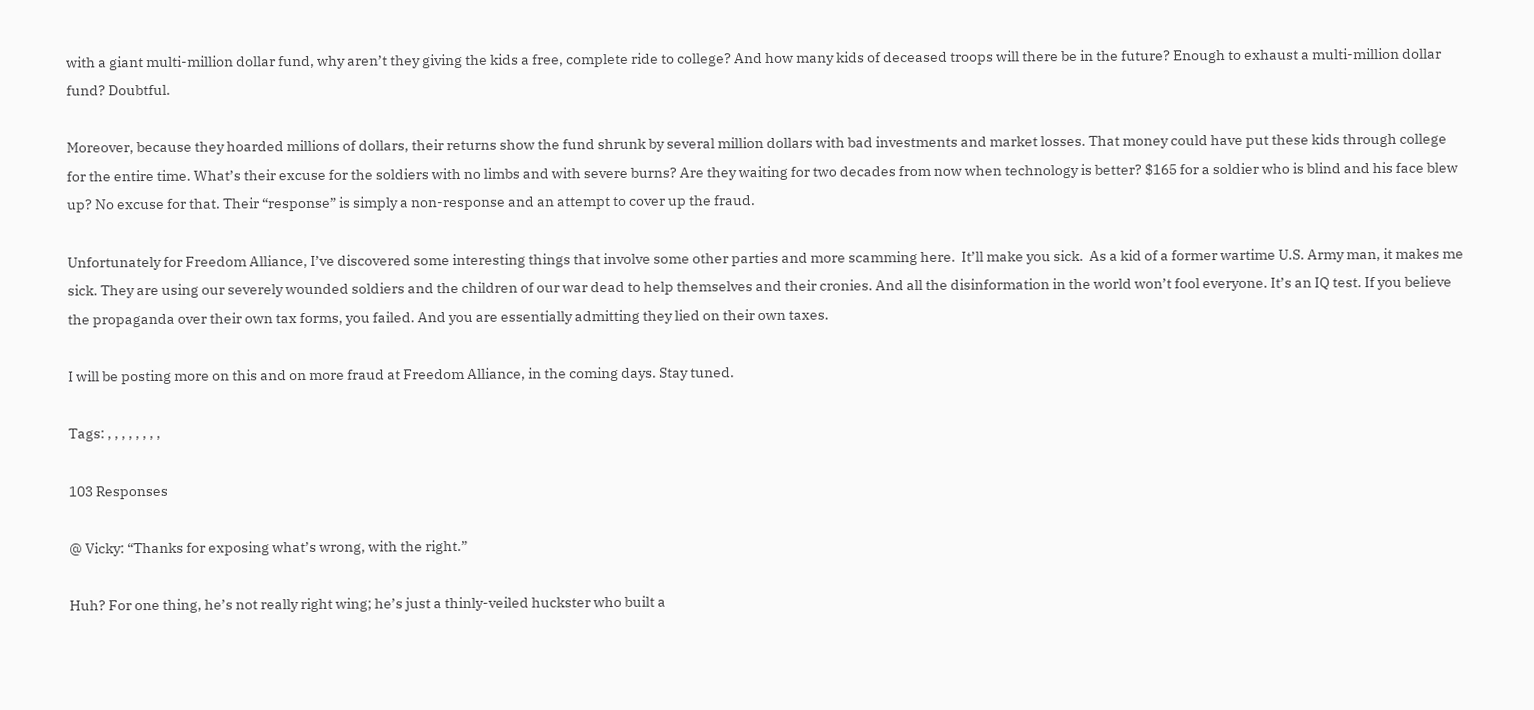with a giant multi-million dollar fund, why aren’t they giving the kids a free, complete ride to college? And how many kids of deceased troops will there be in the future? Enough to exhaust a multi-million dollar fund? Doubtful.

Moreover, because they hoarded millions of dollars, their returns show the fund shrunk by several million dollars with bad investments and market losses. That money could have put these kids through college for the entire time. What’s their excuse for the soldiers with no limbs and with severe burns? Are they waiting for two decades from now when technology is better? $165 for a soldier who is blind and his face blew up? No excuse for that. Their “response” is simply a non-response and an attempt to cover up the fraud.

Unfortunately for Freedom Alliance, I’ve discovered some interesting things that involve some other parties and more scamming here.  It’ll make you sick.  As a kid of a former wartime U.S. Army man, it makes me sick. They are using our severely wounded soldiers and the children of our war dead to help themselves and their cronies. And all the disinformation in the world won’t fool everyone. It’s an IQ test. If you believe the propaganda over their own tax forms, you failed. And you are essentially admitting they lied on their own taxes.

I will be posting more on this and on more fraud at Freedom Alliance, in the coming days. Stay tuned.

Tags: , , , , , , , ,

103 Responses

@ Vicky: “Thanks for exposing what’s wrong, with the right.”

Huh? For one thing, he’s not really right wing; he’s just a thinly-veiled huckster who built a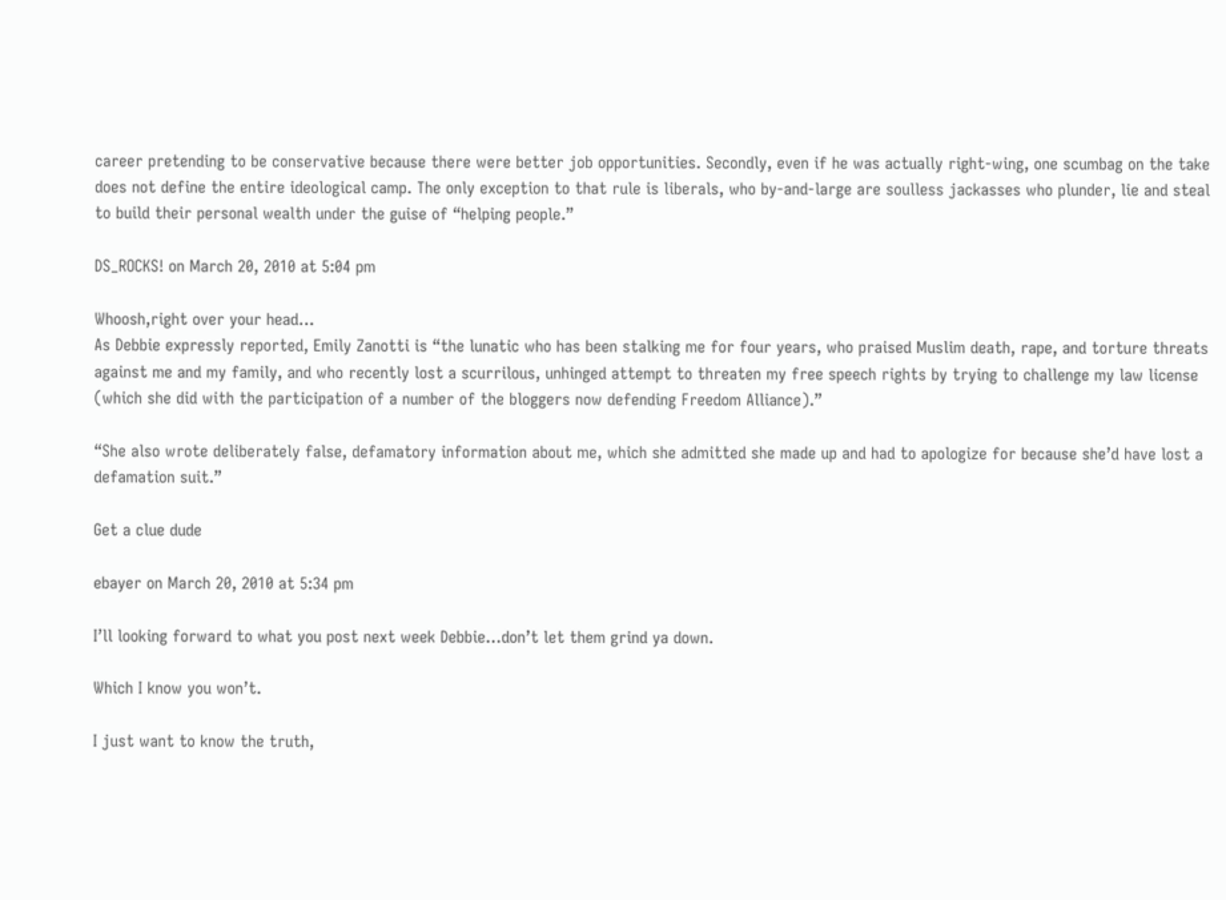career pretending to be conservative because there were better job opportunities. Secondly, even if he was actually right-wing, one scumbag on the take does not define the entire ideological camp. The only exception to that rule is liberals, who by-and-large are soulless jackasses who plunder, lie and steal to build their personal wealth under the guise of “helping people.”

DS_ROCKS! on March 20, 2010 at 5:04 pm

Whoosh,right over your head…
As Debbie expressly reported, Emily Zanotti is “the lunatic who has been stalking me for four years, who praised Muslim death, rape, and torture threats against me and my family, and who recently lost a scurrilous, unhinged attempt to threaten my free speech rights by trying to challenge my law license (which she did with the participation of a number of the bloggers now defending Freedom Alliance).”

“She also wrote deliberately false, defamatory information about me, which she admitted she made up and had to apologize for because she’d have lost a defamation suit.”

Get a clue dude

ebayer on March 20, 2010 at 5:34 pm

I’ll looking forward to what you post next week Debbie…don’t let them grind ya down.

Which I know you won’t.

I just want to know the truth,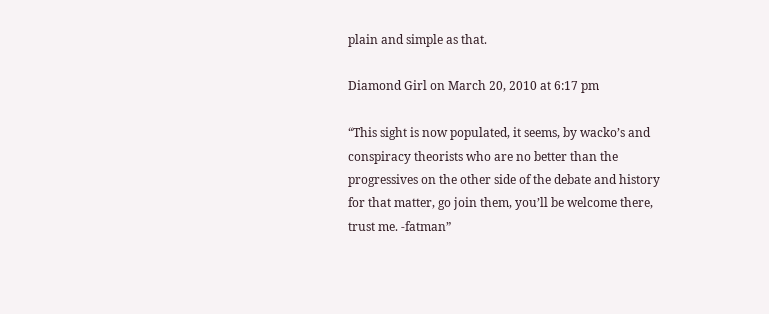plain and simple as that.

Diamond Girl on March 20, 2010 at 6:17 pm

“This sight is now populated, it seems, by wacko’s and conspiracy theorists who are no better than the progressives on the other side of the debate and history for that matter, go join them, you’ll be welcome there, trust me. -fatman”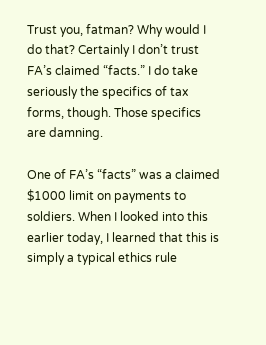Trust you, fatman? Why would I do that? Certainly I don’t trust FA’s claimed “facts.” I do take seriously the specifics of tax forms, though. Those specifics are damning.

One of FA’s “facts” was a claimed $1000 limit on payments to soldiers. When I looked into this earlier today, I learned that this is simply a typical ethics rule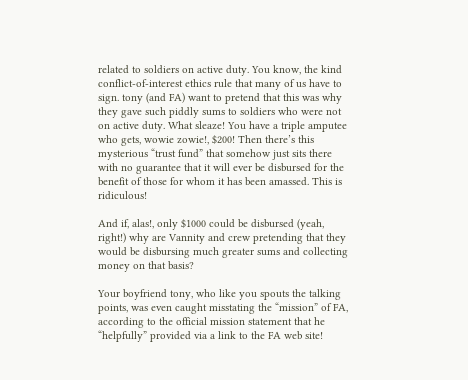related to soldiers on active duty. You know, the kind conflict-of-interest ethics rule that many of us have to sign. tony (and FA) want to pretend that this was why they gave such piddly sums to soldiers who were not on active duty. What sleaze! You have a triple amputee who gets, wowie zowie!, $200! Then there’s this mysterious “trust fund” that somehow just sits there with no guarantee that it will ever be disbursed for the benefit of those for whom it has been amassed. This is ridiculous!

And if, alas!, only $1000 could be disbursed (yeah, right!) why are Vannity and crew pretending that they would be disbursing much greater sums and collecting money on that basis?

Your boyfriend tony, who like you spouts the talking points, was even caught misstating the “mission” of FA, according to the official mission statement that he “helpfully” provided via a link to the FA web site!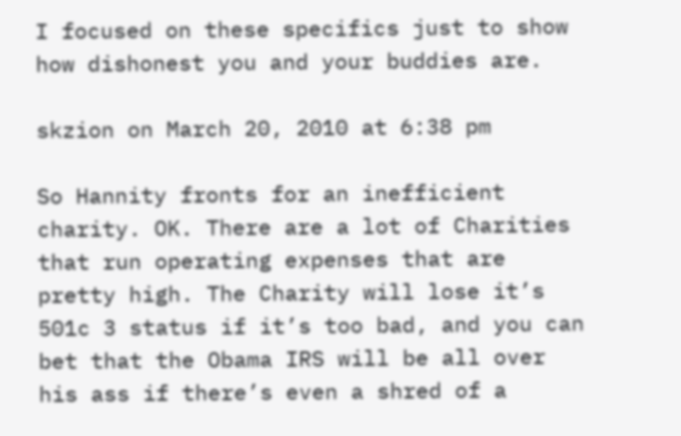I focused on these specifics just to show how dishonest you and your buddies are.

skzion on March 20, 2010 at 6:38 pm

So Hannity fronts for an inefficient charity. OK. There are a lot of Charities that run operating expenses that are pretty high. The Charity will lose it’s 501c 3 status if it’s too bad, and you can bet that the Obama IRS will be all over his ass if there’s even a shred of a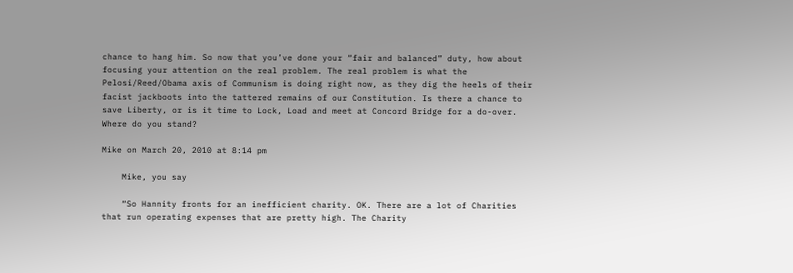chance to hang him. So now that you’ve done your “fair and balanced” duty, how about focusing your attention on the real problem. The real problem is what the Pelosi/Reed/Obama axis of Communism is doing right now, as they dig the heels of their facist jackboots into the tattered remains of our Constitution. Is there a chance to save Liberty, or is it time to Lock, Load and meet at Concord Bridge for a do-over. Where do you stand?

Mike on March 20, 2010 at 8:14 pm

    Mike, you say

    “So Hannity fronts for an inefficient charity. OK. There are a lot of Charities that run operating expenses that are pretty high. The Charity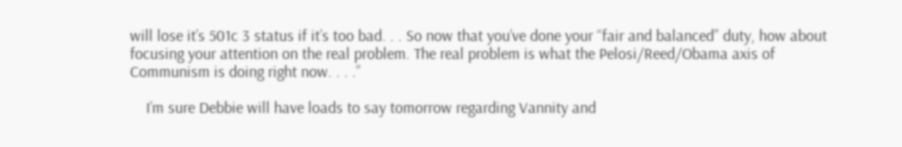will lose it’s 501c 3 status if it’s too bad. . . So now that you’ve done your “fair and balanced” duty, how about focusing your attention on the real problem. The real problem is what the Pelosi/Reed/Obama axis of Communism is doing right now. . . .”

    I’m sure Debbie will have loads to say tomorrow regarding Vannity and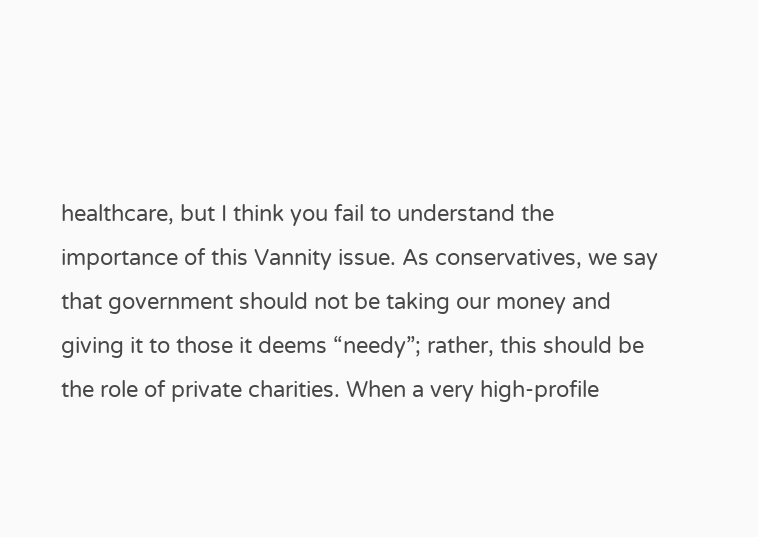healthcare, but I think you fail to understand the importance of this Vannity issue. As conservatives, we say that government should not be taking our money and giving it to those it deems “needy”; rather, this should be the role of private charities. When a very high-profile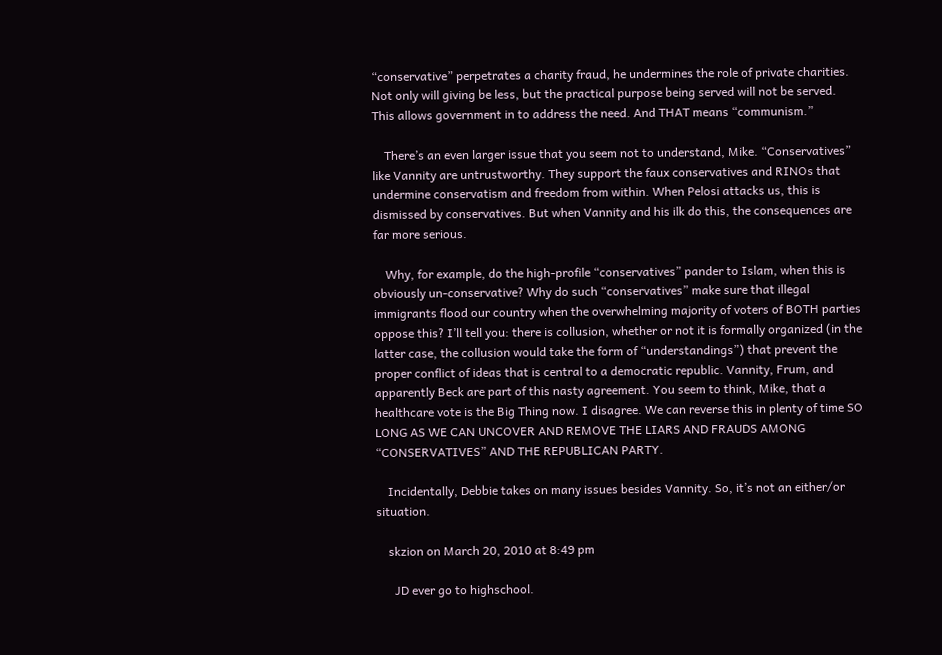“conservative” perpetrates a charity fraud, he undermines the role of private charities. Not only will giving be less, but the practical purpose being served will not be served. This allows government in to address the need. And THAT means “communism.”

    There’s an even larger issue that you seem not to understand, Mike. “Conservatives” like Vannity are untrustworthy. They support the faux conservatives and RINOs that undermine conservatism and freedom from within. When Pelosi attacks us, this is dismissed by conservatives. But when Vannity and his ilk do this, the consequences are far more serious.

    Why, for example, do the high-profile “conservatives” pander to Islam, when this is obviously un-conservative? Why do such “conservatives” make sure that illegal immigrants flood our country when the overwhelming majority of voters of BOTH parties oppose this? I’ll tell you: there is collusion, whether or not it is formally organized (in the latter case, the collusion would take the form of “understandings”) that prevent the proper conflict of ideas that is central to a democratic republic. Vannity, Frum, and apparently Beck are part of this nasty agreement. You seem to think, Mike, that a healthcare vote is the Big Thing now. I disagree. We can reverse this in plenty of time SO LONG AS WE CAN UNCOVER AND REMOVE THE LIARS AND FRAUDS AMONG “CONSERVATIVES” AND THE REPUBLICAN PARTY.

    Incidentally, Debbie takes on many issues besides Vannity. So, it’s not an either/or situation.

    skzion on March 20, 2010 at 8:49 pm

      JD ever go to highschool.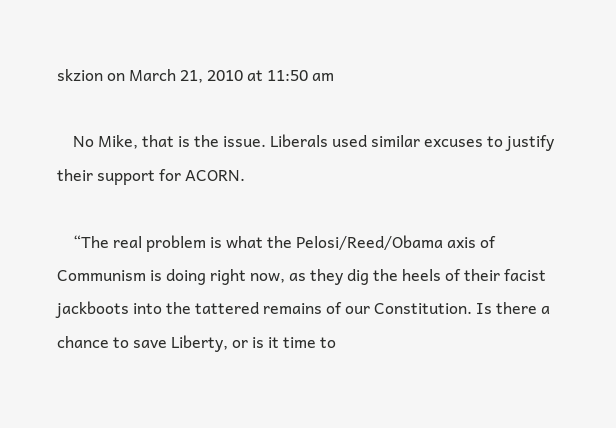skzion on March 21, 2010 at 11:50 am

    No Mike, that is the issue. Liberals used similar excuses to justify their support for ACORN.

    “The real problem is what the Pelosi/Reed/Obama axis of Communism is doing right now, as they dig the heels of their facist jackboots into the tattered remains of our Constitution. Is there a chance to save Liberty, or is it time to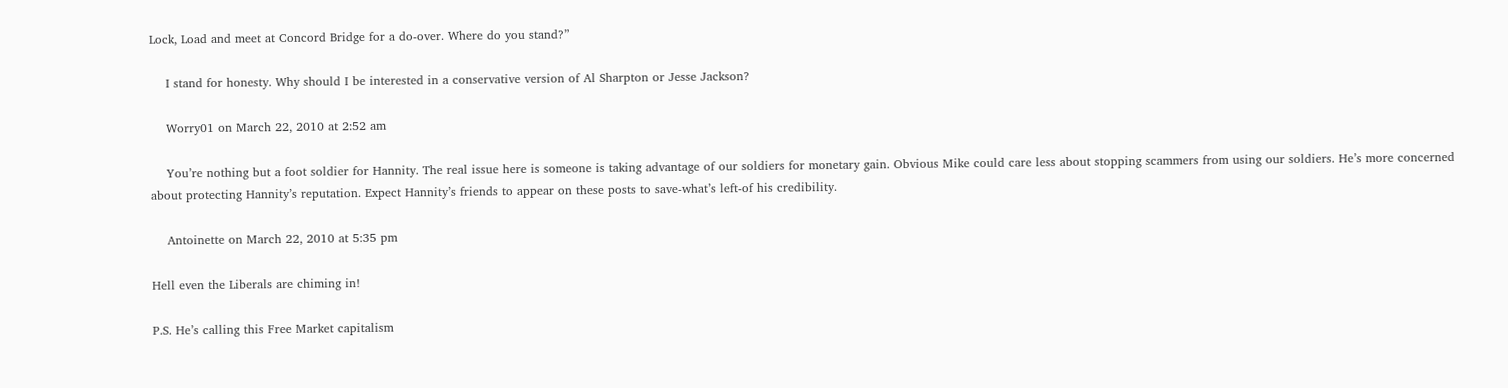Lock, Load and meet at Concord Bridge for a do-over. Where do you stand?”

    I stand for honesty. Why should I be interested in a conservative version of Al Sharpton or Jesse Jackson?

    Worry01 on March 22, 2010 at 2:52 am

    You’re nothing but a foot soldier for Hannity. The real issue here is someone is taking advantage of our soldiers for monetary gain. Obvious Mike could care less about stopping scammers from using our soldiers. He’s more concerned about protecting Hannity’s reputation. Expect Hannity’s friends to appear on these posts to save-what’s left-of his credibility.

    Antoinette on March 22, 2010 at 5:35 pm

Hell even the Liberals are chiming in!

P.S. He’s calling this Free Market capitalism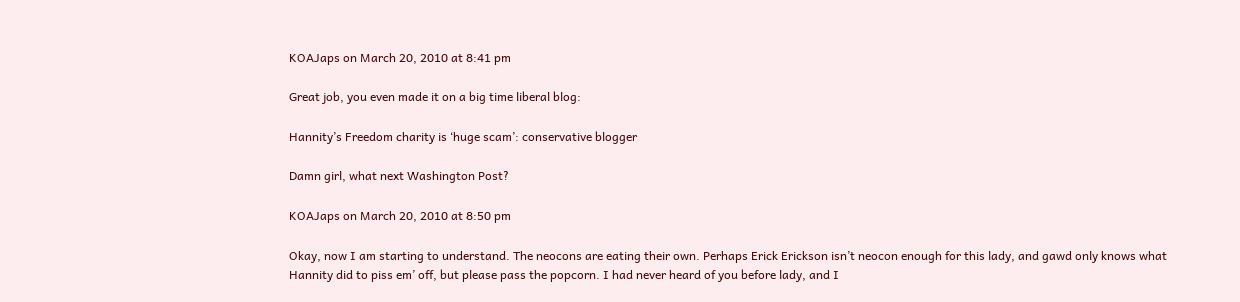KOAJaps on March 20, 2010 at 8:41 pm

Great job, you even made it on a big time liberal blog:

Hannity’s Freedom charity is ‘huge scam’: conservative blogger

Damn girl, what next Washington Post?

KOAJaps on March 20, 2010 at 8:50 pm

Okay, now I am starting to understand. The neocons are eating their own. Perhaps Erick Erickson isn’t neocon enough for this lady, and gawd only knows what Hannity did to piss em’ off, but please pass the popcorn. I had never heard of you before lady, and I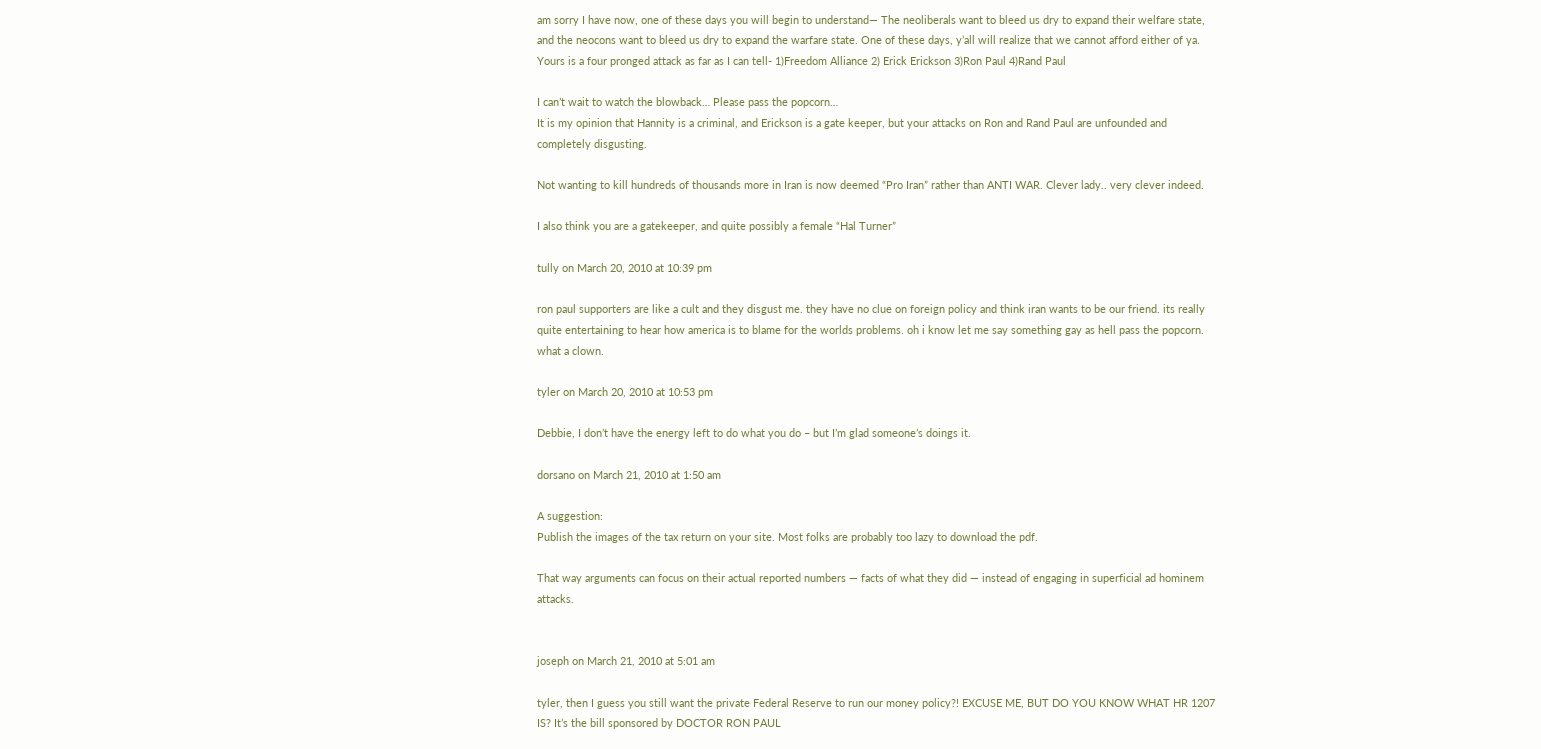am sorry I have now, one of these days you will begin to understand— The neoliberals want to bleed us dry to expand their welfare state, and the neocons want to bleed us dry to expand the warfare state. One of these days, y’all will realize that we cannot afford either of ya.
Yours is a four pronged attack as far as I can tell- 1)Freedom Alliance 2) Erick Erickson 3)Ron Paul 4)Rand Paul

I can’t wait to watch the blowback… Please pass the popcorn…
It is my opinion that Hannity is a criminal, and Erickson is a gate keeper, but your attacks on Ron and Rand Paul are unfounded and completely disgusting.

Not wanting to kill hundreds of thousands more in Iran is now deemed “Pro Iran” rather than ANTI WAR. Clever lady.. very clever indeed.

I also think you are a gatekeeper, and quite possibly a female “Hal Turner”

tully on March 20, 2010 at 10:39 pm

ron paul supporters are like a cult and they disgust me. they have no clue on foreign policy and think iran wants to be our friend. its really quite entertaining to hear how america is to blame for the worlds problems. oh i know let me say something gay as hell pass the popcorn. what a clown.

tyler on March 20, 2010 at 10:53 pm

Debbie, I don’t have the energy left to do what you do – but I’m glad someone’s doings it.

dorsano on March 21, 2010 at 1:50 am

A suggestion:
Publish the images of the tax return on your site. Most folks are probably too lazy to download the pdf.

That way arguments can focus on their actual reported numbers — facts of what they did — instead of engaging in superficial ad hominem attacks.


joseph on March 21, 2010 at 5:01 am

tyler, then I guess you still want the private Federal Reserve to run our money policy?! EXCUSE ME, BUT DO YOU KNOW WHAT HR 1207 IS? It’s the bill sponsored by DOCTOR RON PAUL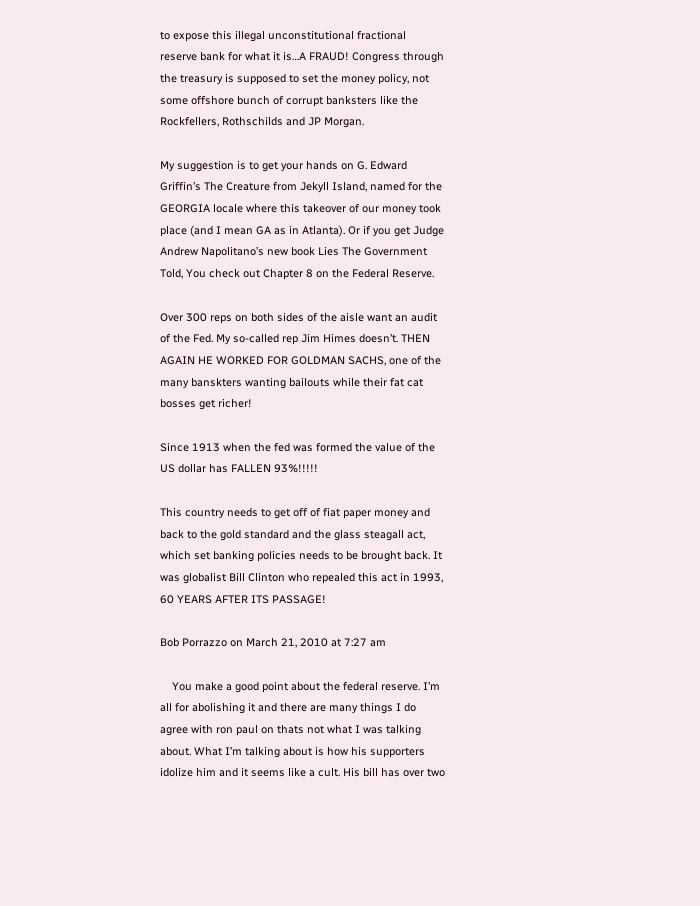to expose this illegal unconstitutional fractional reserve bank for what it is…A FRAUD! Congress through the treasury is supposed to set the money policy, not some offshore bunch of corrupt banksters like the Rockfellers, Rothschilds and JP Morgan.

My suggestion is to get your hands on G. Edward Griffin’s The Creature from Jekyll Island, named for the GEORGIA locale where this takeover of our money took place (and I mean GA as in Atlanta). Or if you get Judge Andrew Napolitano’s new book Lies The Government Told, You check out Chapter 8 on the Federal Reserve.

Over 300 reps on both sides of the aisle want an audit of the Fed. My so-called rep Jim Himes doesn’t. THEN AGAIN HE WORKED FOR GOLDMAN SACHS, one of the many banskters wanting bailouts while their fat cat bosses get richer!

Since 1913 when the fed was formed the value of the US dollar has FALLEN 93%!!!!!

This country needs to get off of fiat paper money and back to the gold standard and the glass steagall act, which set banking policies needs to be brought back. It was globalist Bill Clinton who repealed this act in 1993, 60 YEARS AFTER ITS PASSAGE!

Bob Porrazzo on March 21, 2010 at 7:27 am

    You make a good point about the federal reserve. I’m all for abolishing it and there are many things I do agree with ron paul on thats not what I was talking about. What I’m talking about is how his supporters idolize him and it seems like a cult. His bill has over two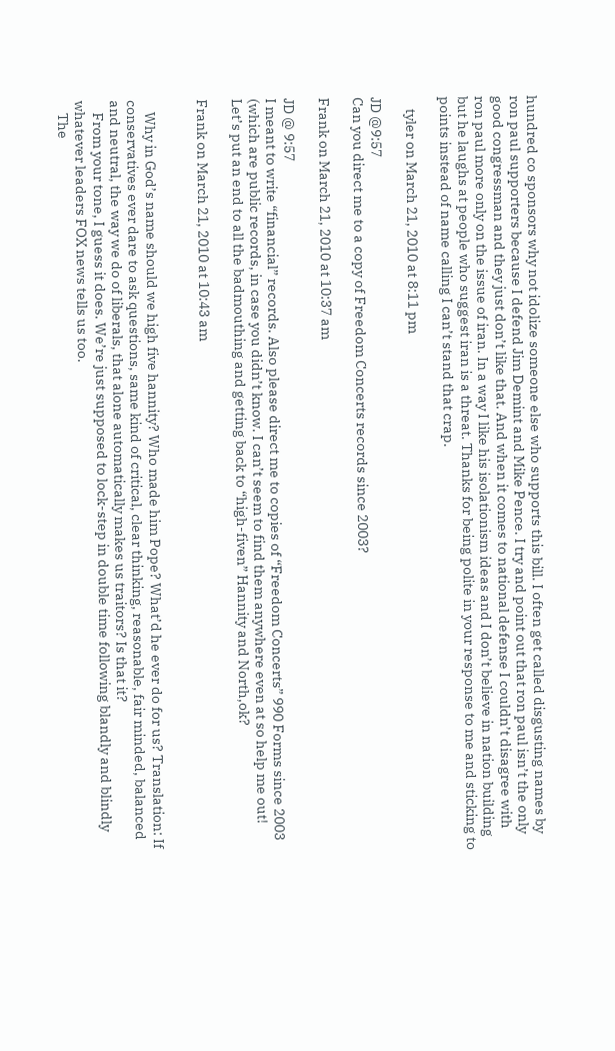hundred co sponsors why not idolize someone else who supports this bill. I often get called disgusting names by ron paul supporters because I defend Jim Demint and Mike Pence. I try and point out that ron paul isn’t the only good congressman and they just don’t like that. And when it comes to national defense I couldn’t disagree with ron paul more only on the issue of iran. In a way I like his isolationism ideas and I don’t believe in nation building but he laughs at people who suggest iran is a threat. Thanks for being polite in your response to me and sticking to points instead of name calling I can’t stand that crap.

    tyler on March 21, 2010 at 8:11 pm

JD @9:57
Can you direct me to a copy of Freedom Concerts records since 2003?

Frank on March 21, 2010 at 10:37 am

JD @ 9:57
I meant to write “financial” records. Also please direct me to copies of “Freedom Concerts” 990 Forms since 2003 (which are public records, in case you didn’t know. I can’t seem to find them anywhere even at so help me out!
Let’s put an end to all the badmouthing and getting back to “high-fiven” Hannity and North,ok?

Frank on March 21, 2010 at 10:43 am


    Why in God’s name should we high five hannity? Who made him Pope? What’d he ever do for us? Translation: If conservatives ever dare to ask questions, same kind of critical, clear thinking, reasonable, fair minded, balanced and neutral, the way we do of liberals, that alone automatically makes us traitors? Is that it?
    From your tone, I guess it does. We’re just supposed to lock-step in double time following blandly and blindly whatever leaders FOX news tells us too.
    The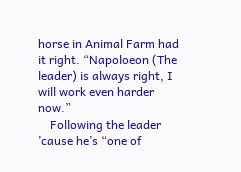horse in Animal Farm had it right. “Napoloeon (The leader) is always right, I will work even harder now.”
    Following the leader ’cause he’s “one of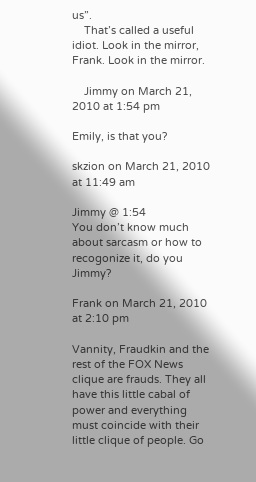us”.
    That’s called a useful idiot. Look in the mirror, Frank. Look in the mirror.

    Jimmy on March 21, 2010 at 1:54 pm

Emily, is that you?

skzion on March 21, 2010 at 11:49 am

Jimmy @ 1:54
You don’t know much about sarcasm or how to recogonize it, do you Jimmy?

Frank on March 21, 2010 at 2:10 pm

Vannity, Fraudkin and the rest of the FOX News clique are frauds. They all have this little cabal of power and everything must coincide with their little clique of people. Go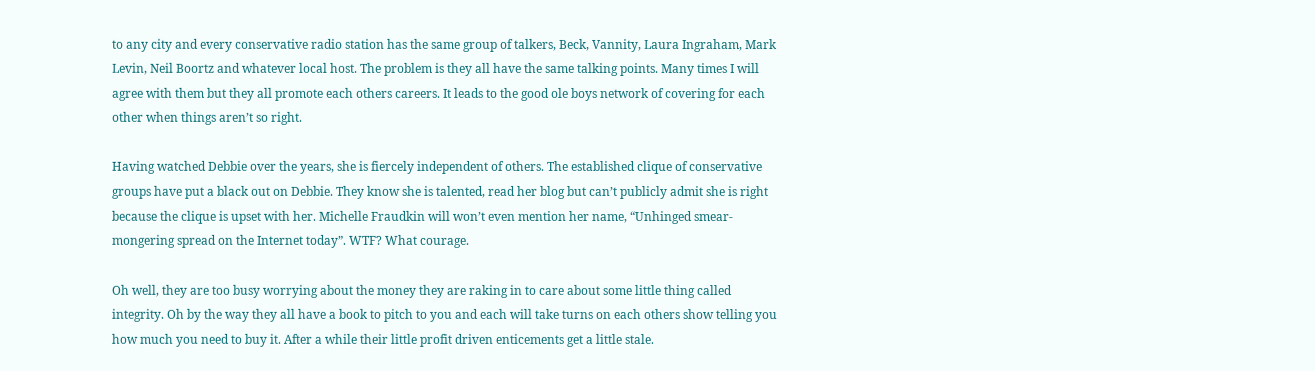to any city and every conservative radio station has the same group of talkers, Beck, Vannity, Laura Ingraham, Mark Levin, Neil Boortz and whatever local host. The problem is they all have the same talking points. Many times I will agree with them but they all promote each others careers. It leads to the good ole boys network of covering for each other when things aren’t so right.

Having watched Debbie over the years, she is fiercely independent of others. The established clique of conservative groups have put a black out on Debbie. They know she is talented, read her blog but can’t publicly admit she is right because the clique is upset with her. Michelle Fraudkin will won’t even mention her name, “Unhinged smear-mongering spread on the Internet today”. WTF? What courage.

Oh well, they are too busy worrying about the money they are raking in to care about some little thing called integrity. Oh by the way they all have a book to pitch to you and each will take turns on each others show telling you how much you need to buy it. After a while their little profit driven enticements get a little stale.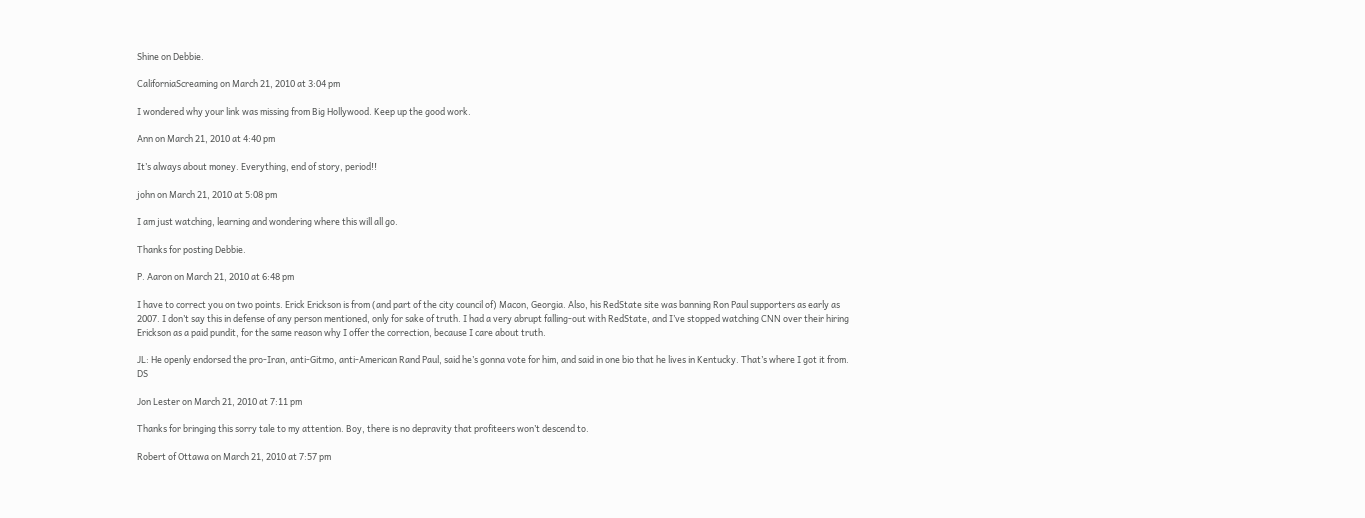Shine on Debbie.

CaliforniaScreaming on March 21, 2010 at 3:04 pm

I wondered why your link was missing from Big Hollywood. Keep up the good work.

Ann on March 21, 2010 at 4:40 pm

It’s always about money. Everything, end of story, period!!

john on March 21, 2010 at 5:08 pm

I am just watching, learning and wondering where this will all go.

Thanks for posting Debbie.

P. Aaron on March 21, 2010 at 6:48 pm

I have to correct you on two points. Erick Erickson is from (and part of the city council of) Macon, Georgia. Also, his RedState site was banning Ron Paul supporters as early as 2007. I don’t say this in defense of any person mentioned, only for sake of truth. I had a very abrupt falling-out with RedState, and I’ve stopped watching CNN over their hiring Erickson as a paid pundit, for the same reason why I offer the correction, because I care about truth.

JL: He openly endorsed the pro-Iran, anti-Gitmo, anti-American Rand Paul, said he’s gonna vote for him, and said in one bio that he lives in Kentucky. That’s where I got it from. DS

Jon Lester on March 21, 2010 at 7:11 pm

Thanks for bringing this sorry tale to my attention. Boy, there is no depravity that profiteers won’t descend to.

Robert of Ottawa on March 21, 2010 at 7:57 pm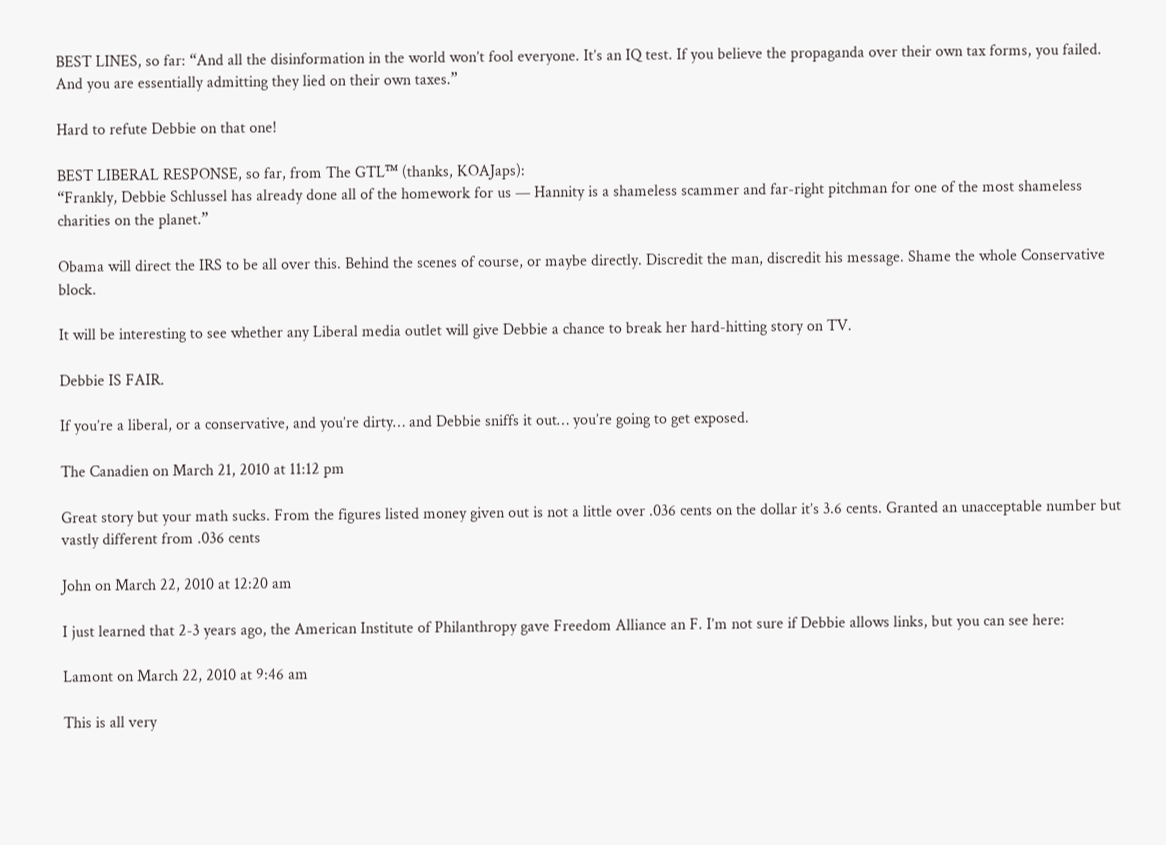BEST LINES, so far: “And all the disinformation in the world won’t fool everyone. It’s an IQ test. If you believe the propaganda over their own tax forms, you failed. And you are essentially admitting they lied on their own taxes.”

Hard to refute Debbie on that one!

BEST LIBERAL RESPONSE, so far, from The GTL™ (thanks, KOAJaps):
“Frankly, Debbie Schlussel has already done all of the homework for us — Hannity is a shameless scammer and far-right pitchman for one of the most shameless charities on the planet.”

Obama will direct the IRS to be all over this. Behind the scenes of course, or maybe directly. Discredit the man, discredit his message. Shame the whole Conservative block.

It will be interesting to see whether any Liberal media outlet will give Debbie a chance to break her hard-hitting story on TV.

Debbie IS FAIR.

If you’re a liberal, or a conservative, and you’re dirty… and Debbie sniffs it out… you’re going to get exposed.

The Canadien on March 21, 2010 at 11:12 pm

Great story but your math sucks. From the figures listed money given out is not a little over .036 cents on the dollar it’s 3.6 cents. Granted an unacceptable number but vastly different from .036 cents

John on March 22, 2010 at 12:20 am

I just learned that 2-3 years ago, the American Institute of Philanthropy gave Freedom Alliance an F. I’m not sure if Debbie allows links, but you can see here:

Lamont on March 22, 2010 at 9:46 am

This is all very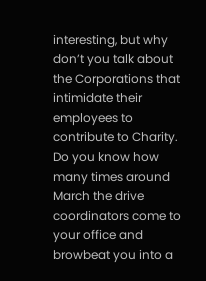interesting, but why don’t you talk about the Corporations that intimidate their employees to contribute to Charity. Do you know how many times around March the drive coordinators come to your office and browbeat you into a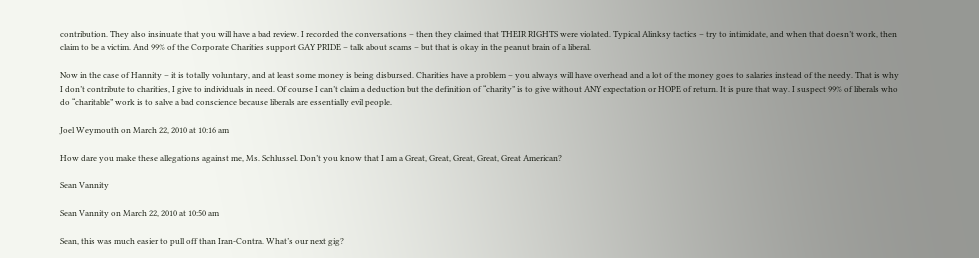contribution. They also insinuate that you will have a bad review. I recorded the conversations – then they claimed that THEIR RIGHTS were violated. Typical Alinksy tactics – try to intimidate, and when that doesn’t work, then claim to be a victim. And 99% of the Corporate Charities support GAY PRIDE – talk about scams – but that is okay in the peanut brain of a liberal.

Now in the case of Hannity – it is totally voluntary, and at least some money is being disbursed. Charities have a problem – you always will have overhead and a lot of the money goes to salaries instead of the needy. That is why I don’t contribute to charities, I give to individuals in need. Of course I can’t claim a deduction but the definition of “charity” is to give without ANY expectation or HOPE of return. It is pure that way. I suspect 99% of liberals who do “charitable” work is to salve a bad conscience because liberals are essentially evil people.

Joel Weymouth on March 22, 2010 at 10:16 am

How dare you make these allegations against me, Ms. Schlussel. Don’t you know that I am a Great, Great, Great, Great, Great American?

Sean Vannity

Sean Vannity on March 22, 2010 at 10:50 am

Sean, this was much easier to pull off than Iran-Contra. What’s our next gig?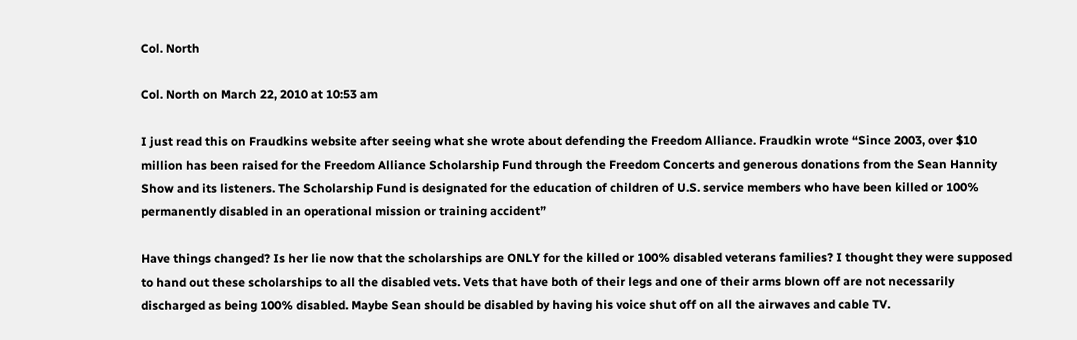Col. North

Col. North on March 22, 2010 at 10:53 am

I just read this on Fraudkins website after seeing what she wrote about defending the Freedom Alliance. Fraudkin wrote “Since 2003, over $10 million has been raised for the Freedom Alliance Scholarship Fund through the Freedom Concerts and generous donations from the Sean Hannity Show and its listeners. The Scholarship Fund is designated for the education of children of U.S. service members who have been killed or 100% permanently disabled in an operational mission or training accident”

Have things changed? Is her lie now that the scholarships are ONLY for the killed or 100% disabled veterans families? I thought they were supposed to hand out these scholarships to all the disabled vets. Vets that have both of their legs and one of their arms blown off are not necessarily discharged as being 100% disabled. Maybe Sean should be disabled by having his voice shut off on all the airwaves and cable TV.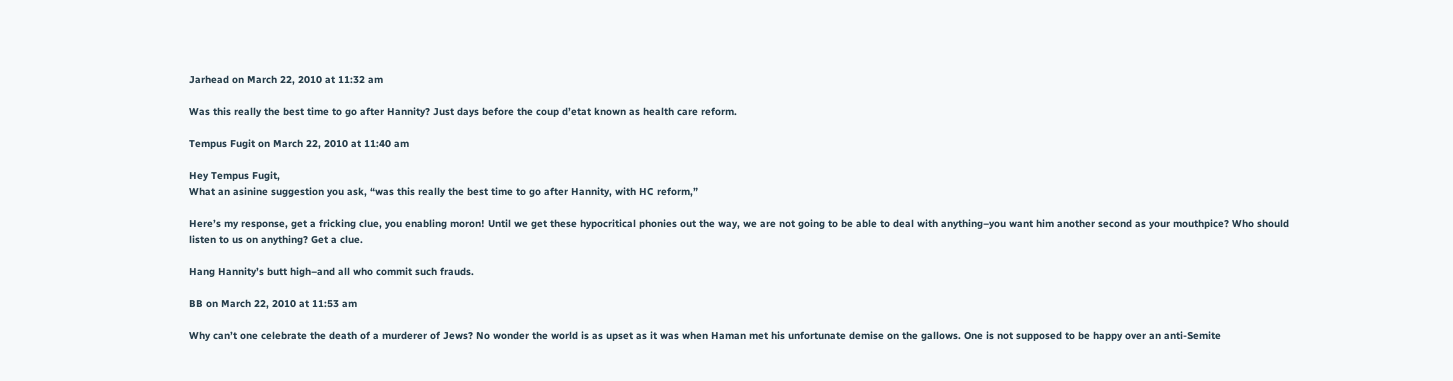Jarhead on March 22, 2010 at 11:32 am

Was this really the best time to go after Hannity? Just days before the coup d’etat known as health care reform.

Tempus Fugit on March 22, 2010 at 11:40 am

Hey Tempus Fugit,
What an asinine suggestion you ask, “was this really the best time to go after Hannity, with HC reform,”

Here’s my response, get a fricking clue, you enabling moron! Until we get these hypocritical phonies out the way, we are not going to be able to deal with anything–you want him another second as your mouthpice? Who should listen to us on anything? Get a clue.

Hang Hannity’s butt high–and all who commit such frauds.

BB on March 22, 2010 at 11:53 am

Why can’t one celebrate the death of a murderer of Jews? No wonder the world is as upset as it was when Haman met his unfortunate demise on the gallows. One is not supposed to be happy over an anti-Semite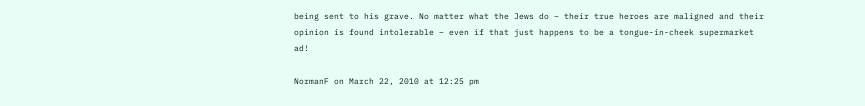being sent to his grave. No matter what the Jews do – their true heroes are maligned and their opinion is found intolerable – even if that just happens to be a tongue-in-cheek supermarket ad!

NormanF on March 22, 2010 at 12:25 pm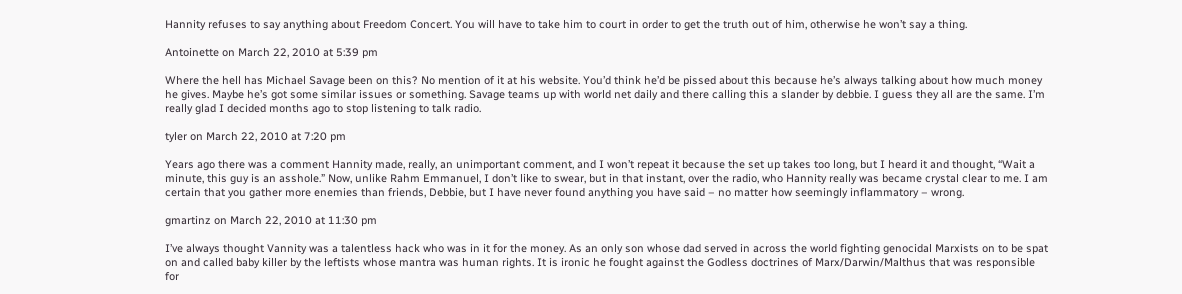Hannity refuses to say anything about Freedom Concert. You will have to take him to court in order to get the truth out of him, otherwise he won’t say a thing.

Antoinette on March 22, 2010 at 5:39 pm

Where the hell has Michael Savage been on this? No mention of it at his website. You’d think he’d be pissed about this because he’s always talking about how much money he gives. Maybe he’s got some similar issues or something. Savage teams up with world net daily and there calling this a slander by debbie. I guess they all are the same. I’m really glad I decided months ago to stop listening to talk radio.

tyler on March 22, 2010 at 7:20 pm

Years ago there was a comment Hannity made, really, an unimportant comment, and I won’t repeat it because the set up takes too long, but I heard it and thought, “Wait a minute, this guy is an asshole.” Now, unlike Rahm Emmanuel, I don’t like to swear, but in that instant, over the radio, who Hannity really was became crystal clear to me. I am certain that you gather more enemies than friends, Debbie, but I have never found anything you have said – no matter how seemingly inflammatory – wrong.

gmartinz on March 22, 2010 at 11:30 pm

I’ve always thought Vannity was a talentless hack who was in it for the money. As an only son whose dad served in across the world fighting genocidal Marxists on to be spat on and called baby killer by the leftists whose mantra was human rights. It is ironic he fought against the Godless doctrines of Marx/Darwin/Malthus that was responsible for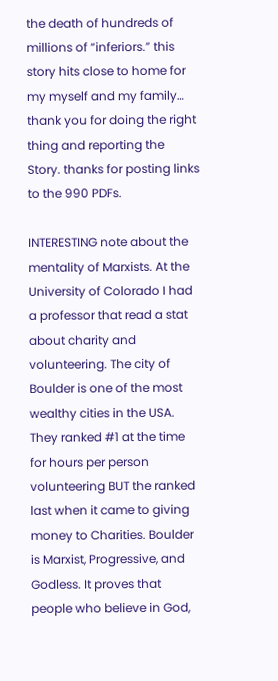the death of hundreds of millions of “inferiors.” this story hits close to home for my myself and my family… thank you for doing the right thing and reporting the Story. thanks for posting links to the 990 PDFs.

INTERESTING note about the mentality of Marxists. At the University of Colorado I had a professor that read a stat about charity and volunteering. The city of Boulder is one of the most wealthy cities in the USA. They ranked #1 at the time for hours per person volunteering BUT the ranked last when it came to giving money to Charities. Boulder is Marxist, Progressive, and Godless. It proves that people who believe in God,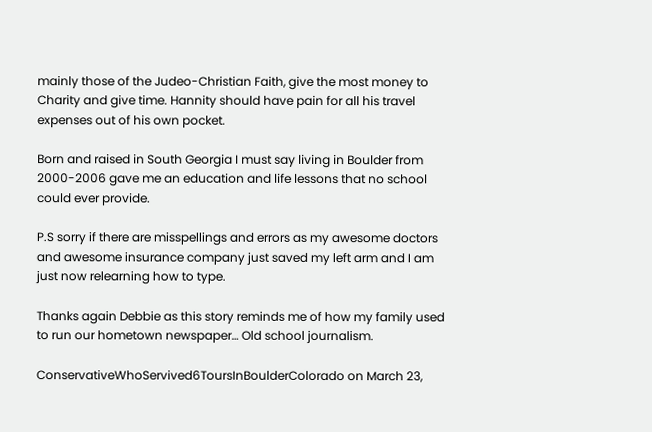mainly those of the Judeo-Christian Faith, give the most money to Charity and give time. Hannity should have pain for all his travel expenses out of his own pocket.

Born and raised in South Georgia I must say living in Boulder from 2000-2006 gave me an education and life lessons that no school could ever provide.

P.S sorry if there are misspellings and errors as my awesome doctors and awesome insurance company just saved my left arm and I am just now relearning how to type.

Thanks again Debbie as this story reminds me of how my family used to run our hometown newspaper… Old school journalism.

ConservativeWhoServived6ToursInBoulderColorado on March 23,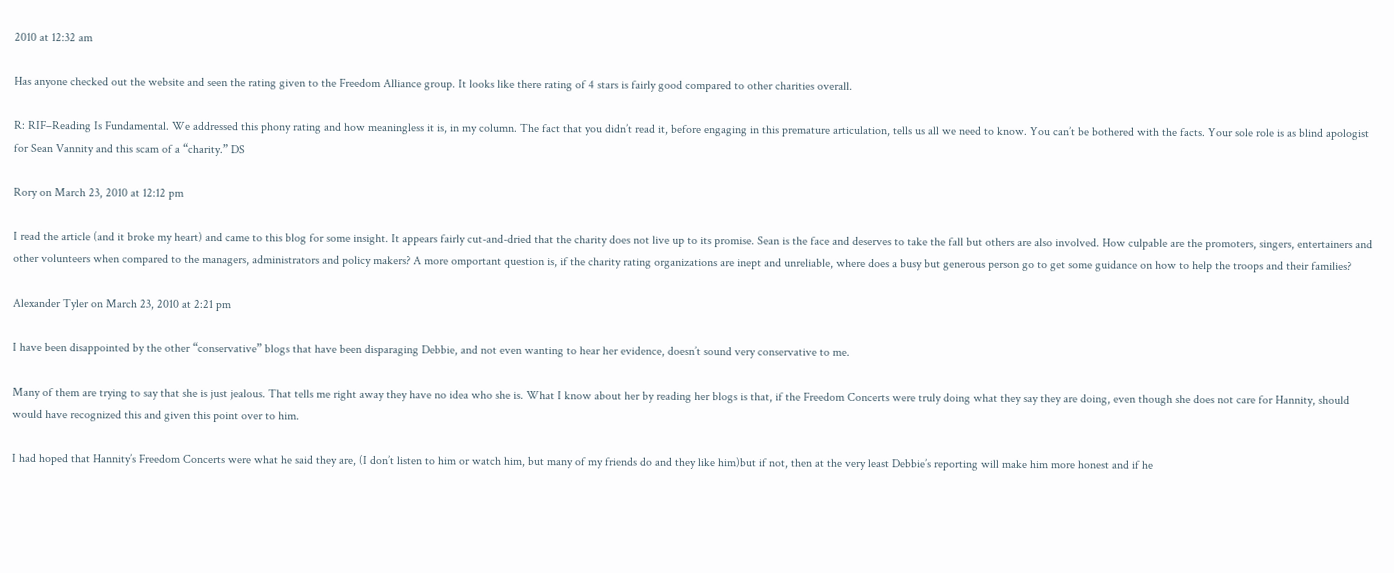2010 at 12:32 am

Has anyone checked out the website and seen the rating given to the Freedom Alliance group. It looks like there rating of 4 stars is fairly good compared to other charities overall.

R: RIF–Reading Is Fundamental. We addressed this phony rating and how meaningless it is, in my column. The fact that you didn’t read it, before engaging in this premature articulation, tells us all we need to know. You can’t be bothered with the facts. Your sole role is as blind apologist for Sean Vannity and this scam of a “charity.” DS

Rory on March 23, 2010 at 12:12 pm

I read the article (and it broke my heart) and came to this blog for some insight. It appears fairly cut-and-dried that the charity does not live up to its promise. Sean is the face and deserves to take the fall but others are also involved. How culpable are the promoters, singers, entertainers and other volunteers when compared to the managers, administrators and policy makers? A more omportant question is, if the charity rating organizations are inept and unreliable, where does a busy but generous person go to get some guidance on how to help the troops and their families?

Alexander Tyler on March 23, 2010 at 2:21 pm

I have been disappointed by the other “conservative” blogs that have been disparaging Debbie, and not even wanting to hear her evidence, doesn’t sound very conservative to me.

Many of them are trying to say that she is just jealous. That tells me right away they have no idea who she is. What I know about her by reading her blogs is that, if the Freedom Concerts were truly doing what they say they are doing, even though she does not care for Hannity, should would have recognized this and given this point over to him.

I had hoped that Hannity’s Freedom Concerts were what he said they are, (I don’t listen to him or watch him, but many of my friends do and they like him)but if not, then at the very least Debbie’s reporting will make him more honest and if he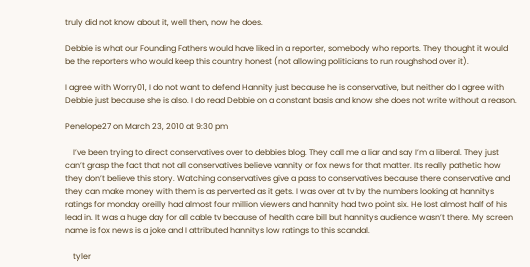truly did not know about it, well then, now he does.

Debbie is what our Founding Fathers would have liked in a reporter, somebody who reports. They thought it would be the reporters who would keep this country honest (not allowing politicians to run roughshod over it).

I agree with Worry01, I do not want to defend Hannity just because he is conservative, but neither do I agree with Debbie just because she is also. I do read Debbie on a constant basis and know she does not write without a reason.

Penelope27 on March 23, 2010 at 9:30 pm

    I’ve been trying to direct conservatives over to debbies blog. They call me a liar and say I’m a liberal. They just can’t grasp the fact that not all conservatives believe vannity or fox news for that matter. Its really pathetic how they don’t believe this story. Watching conservatives give a pass to conservatives because there conservative and they can make money with them is as perverted as it gets. I was over at tv by the numbers looking at hannitys ratings for monday oreilly had almost four million viewers and hannity had two point six. He lost almost half of his lead in. It was a huge day for all cable tv because of health care bill but hannitys audience wasn’t there. My screen name is fox news is a joke and I attributed hannitys low ratings to this scandal.

    tyler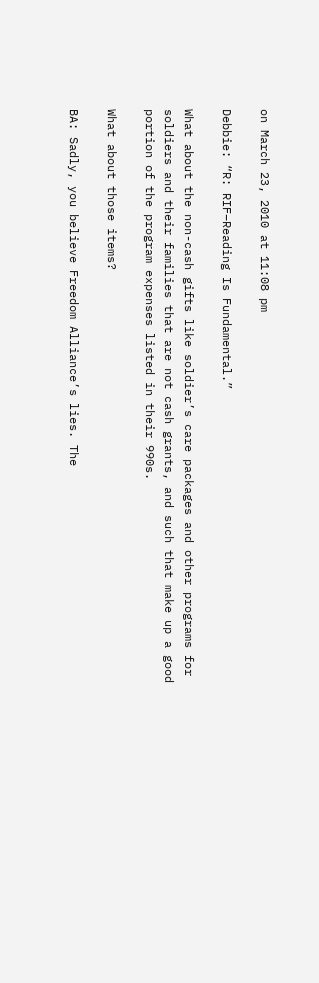on March 23, 2010 at 11:08 pm

Debbie: “R: RIF–Reading Is Fundamental.”

What about the non-cash gifts like soldier’s care packages and other programs for soldiers and their families that are not cash grants, and such that make up a good portion of the program expenses listed in their 990s.

What about those items?

BA: Sadly, you believe Freedom Alliance’s lies. The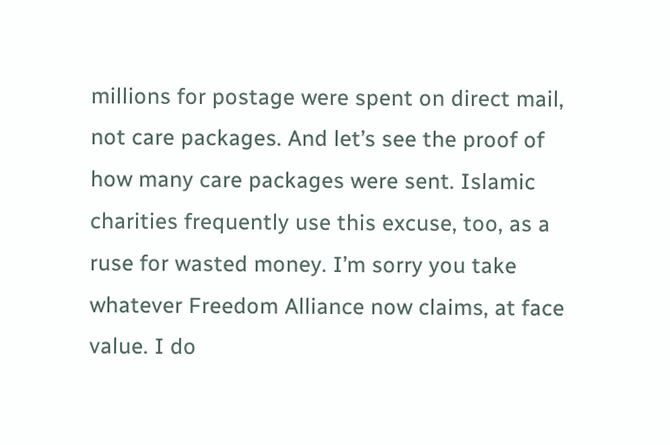millions for postage were spent on direct mail, not care packages. And let’s see the proof of how many care packages were sent. Islamic charities frequently use this excuse, too, as a ruse for wasted money. I’m sorry you take whatever Freedom Alliance now claims, at face value. I do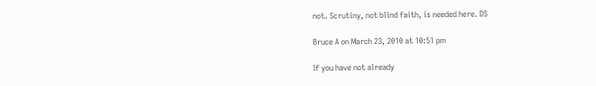not. Scrutiny, not blind faith, is needed here. DS

Bruce A on March 23, 2010 at 10:51 pm

If you have not already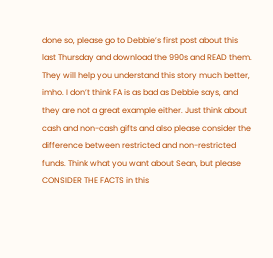done so, please go to Debbie’s first post about this last Thursday and download the 990s and READ them. They will help you understand this story much better, imho. I don’t think FA is as bad as Debbie says, and they are not a great example either. Just think about cash and non-cash gifts and also please consider the difference between restricted and non-restricted funds. Think what you want about Sean, but please CONSIDER THE FACTS in this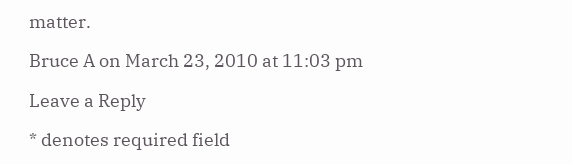matter.

Bruce A on March 23, 2010 at 11:03 pm

Leave a Reply

* denotes required field